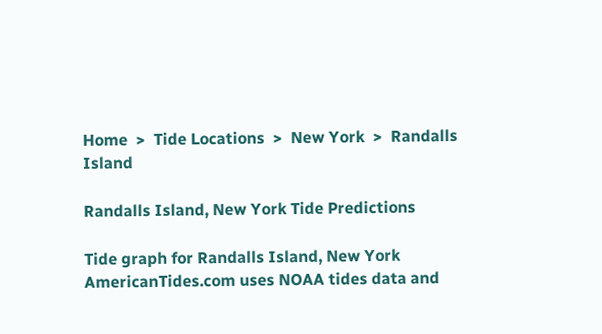Home  >  Tide Locations  >  New York  >  Randalls Island

Randalls Island, New York Tide Predictions

Tide graph for Randalls Island, New York
AmericanTides.com uses NOAA tides data and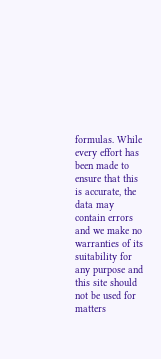formulas. While every effort has been made to ensure that this is accurate, the data may contain errors and we make no warranties of its suitability for any purpose and this site should not be used for matters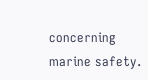concerning marine safety.